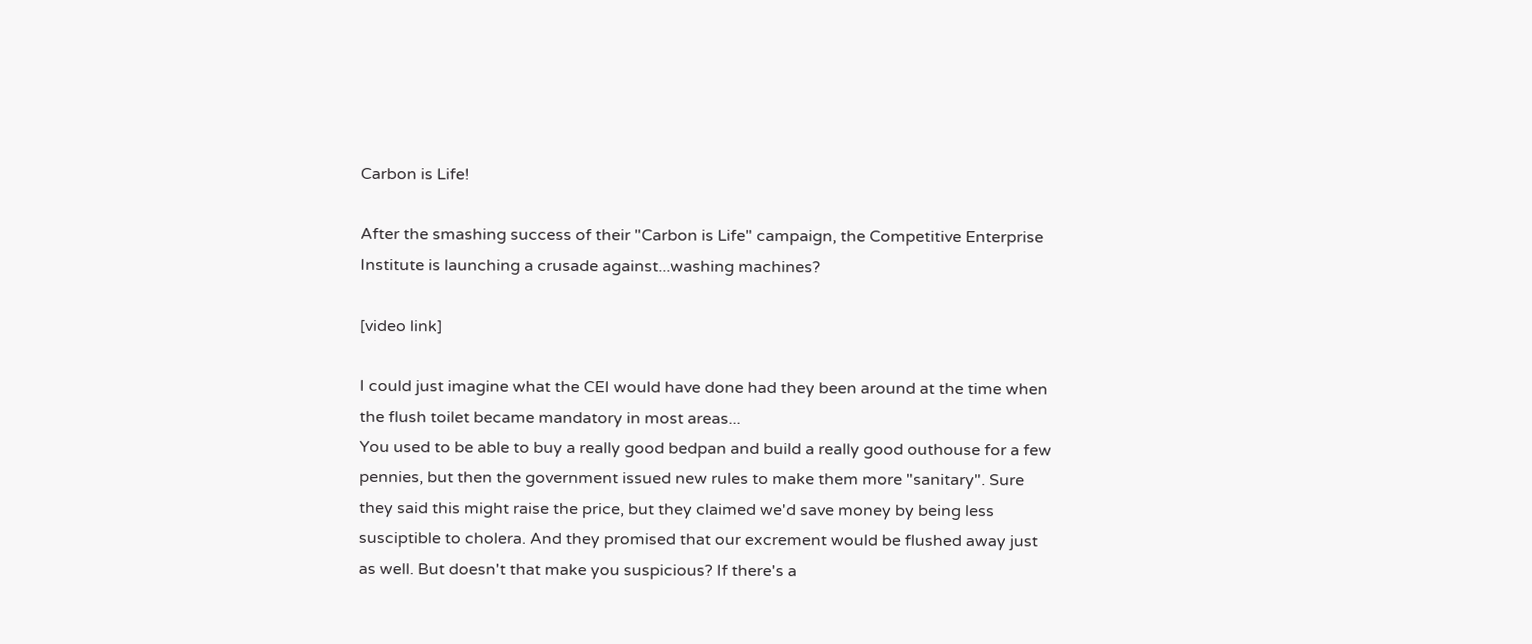Carbon is Life!

After the smashing success of their "Carbon is Life" campaign, the Competitive Enterprise Institute is launching a crusade against...washing machines?

[video link]

I could just imagine what the CEI would have done had they been around at the time when the flush toilet became mandatory in most areas...
You used to be able to buy a really good bedpan and build a really good outhouse for a few pennies, but then the government issued new rules to make them more "sanitary". Sure they said this might raise the price, but they claimed we'd save money by being less susciptible to cholera. And they promised that our excrement would be flushed away just as well. But doesn't that make you suspicious? If there's a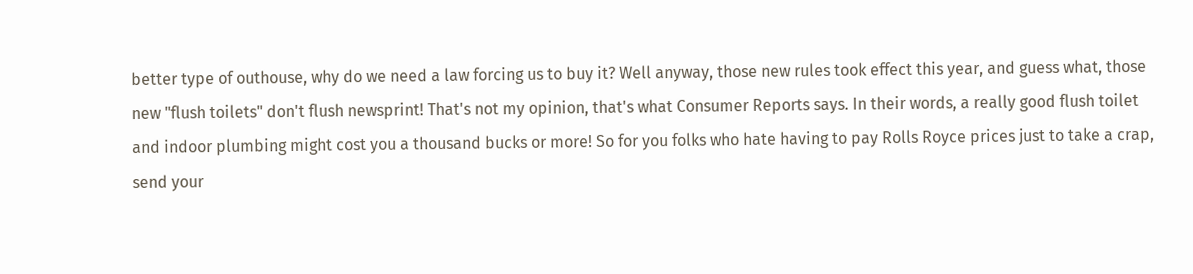better type of outhouse, why do we need a law forcing us to buy it? Well anyway, those new rules took effect this year, and guess what, those new "flush toilets" don't flush newsprint! That's not my opinion, that's what Consumer Reports says. In their words, a really good flush toilet and indoor plumbing might cost you a thousand bucks or more! So for you folks who hate having to pay Rolls Royce prices just to take a crap, send your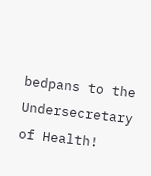bedpans to the Undersecretary of Health!